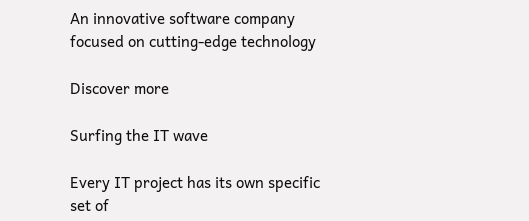An innovative software company focused on cutting-edge technology

Discover more

Surfing the IT wave

Every IT project has its own specific set of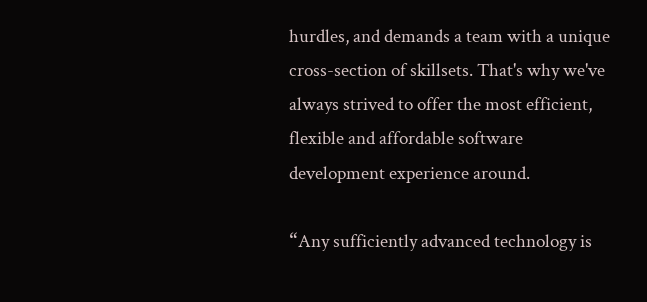hurdles, and demands a team with a unique cross-section of skillsets. That's why we've always strived to offer the most efficient, flexible and affordable software development experience around.

“Any sufficiently advanced technology is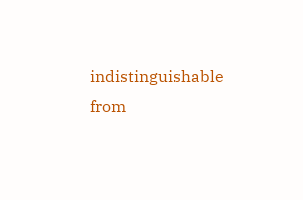indistinguishable from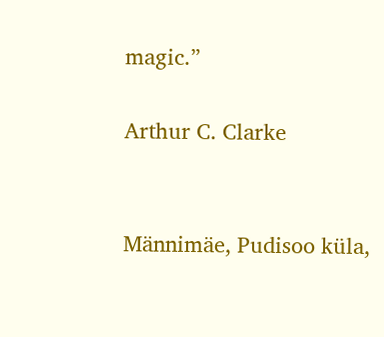magic.”

Arthur C. Clarke


Männimäe, Pudisoo küla,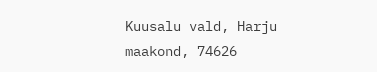Kuusalu vald, Harju maakond, 74626